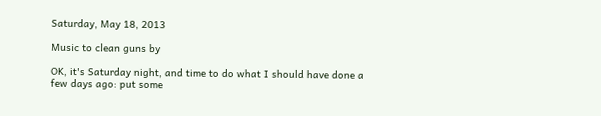Saturday, May 18, 2013

Music to clean guns by

OK, it's Saturday night, and time to do what I should have done a few days ago: put some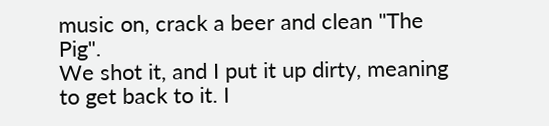music on, crack a beer and clean "The Pig".
We shot it, and I put it up dirty, meaning to get back to it. I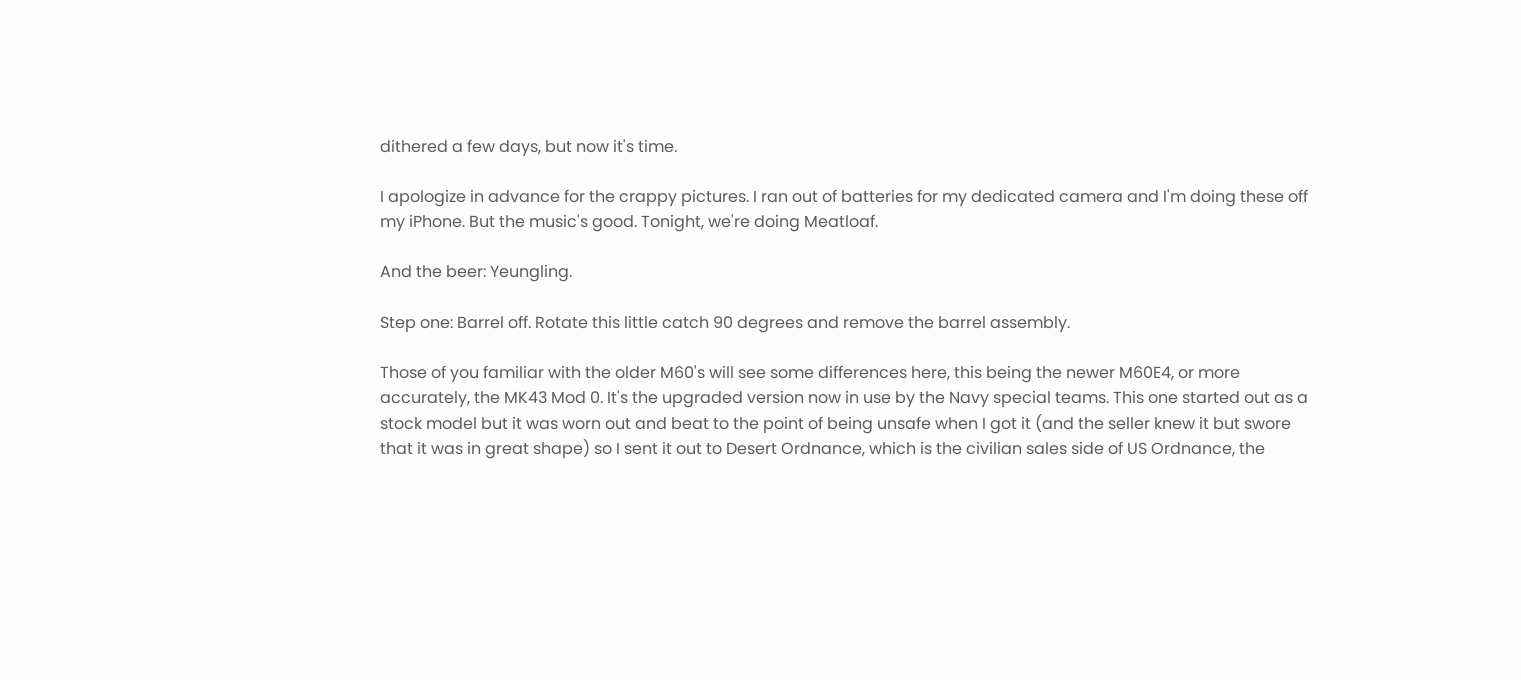dithered a few days, but now it's time.

I apologize in advance for the crappy pictures. I ran out of batteries for my dedicated camera and I'm doing these off my iPhone. But the music's good. Tonight, we're doing Meatloaf.

And the beer: Yeungling.

Step one: Barrel off. Rotate this little catch 90 degrees and remove the barrel assembly.

Those of you familiar with the older M60's will see some differences here, this being the newer M60E4, or more accurately, the MK43 Mod 0. It's the upgraded version now in use by the Navy special teams. This one started out as a stock model but it was worn out and beat to the point of being unsafe when I got it (and the seller knew it but swore that it was in great shape) so I sent it out to Desert Ordnance, which is the civilian sales side of US Ordnance, the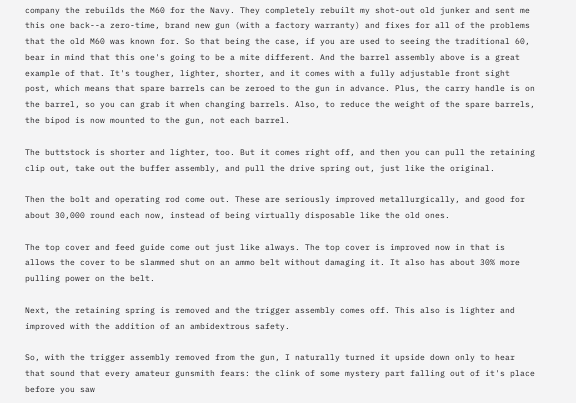company the rebuilds the M60 for the Navy. They completely rebuilt my shot-out old junker and sent me this one back--a zero-time, brand new gun (with a factory warranty) and fixes for all of the problems that the old M60 was known for. So that being the case, if you are used to seeing the traditional 60, bear in mind that this one's going to be a mite different. And the barrel assembly above is a great example of that. It's tougher, lighter, shorter, and it comes with a fully adjustable front sight post, which means that spare barrels can be zeroed to the gun in advance. Plus, the carry handle is on the barrel, so you can grab it when changing barrels. Also, to reduce the weight of the spare barrels, the bipod is now mounted to the gun, not each barrel.

The buttstock is shorter and lighter, too. But it comes right off, and then you can pull the retaining clip out, take out the buffer assembly, and pull the drive spring out, just like the original.

Then the bolt and operating rod come out. These are seriously improved metallurgically, and good for about 30,000 round each now, instead of being virtually disposable like the old ones.

The top cover and feed guide come out just like always. The top cover is improved now in that is allows the cover to be slammed shut on an ammo belt without damaging it. It also has about 30% more pulling power on the belt.

Next, the retaining spring is removed and the trigger assembly comes off. This also is lighter and improved with the addition of an ambidextrous safety.

So, with the trigger assembly removed from the gun, I naturally turned it upside down only to hear that sound that every amateur gunsmith fears: the clink of some mystery part falling out of it's place before you saw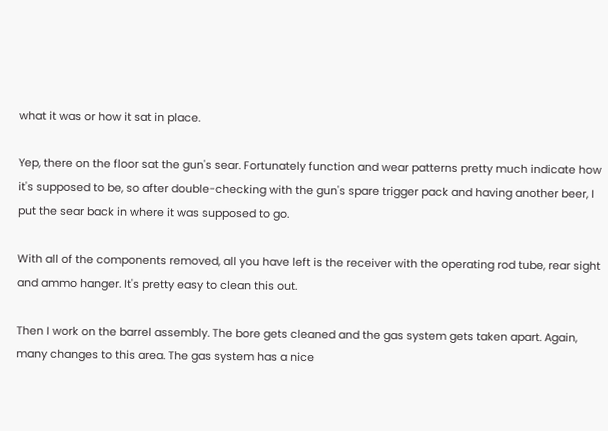what it was or how it sat in place.

Yep, there on the floor sat the gun's sear. Fortunately function and wear patterns pretty much indicate how it's supposed to be, so after double-checking with the gun's spare trigger pack and having another beer, I put the sear back in where it was supposed to go.

With all of the components removed, all you have left is the receiver with the operating rod tube, rear sight and ammo hanger. It's pretty easy to clean this out.

Then I work on the barrel assembly. The bore gets cleaned and the gas system gets taken apart. Again, many changes to this area. The gas system has a nice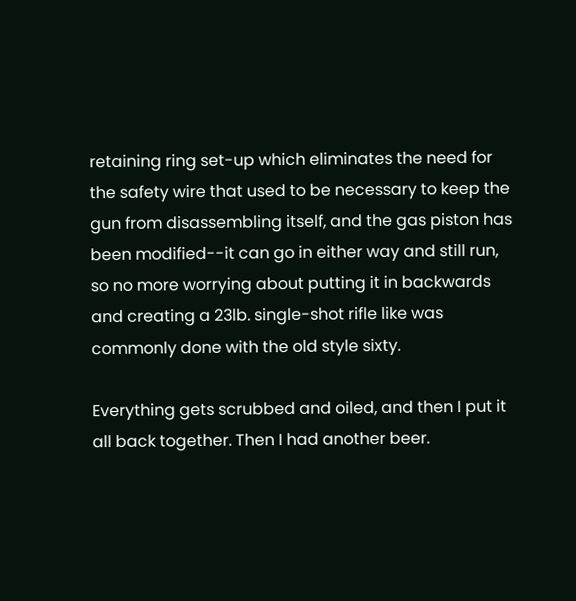retaining ring set-up which eliminates the need for the safety wire that used to be necessary to keep the gun from disassembling itself, and the gas piston has been modified--it can go in either way and still run, so no more worrying about putting it in backwards and creating a 23lb. single-shot rifle like was commonly done with the old style sixty.

Everything gets scrubbed and oiled, and then I put it all back together. Then I had another beer.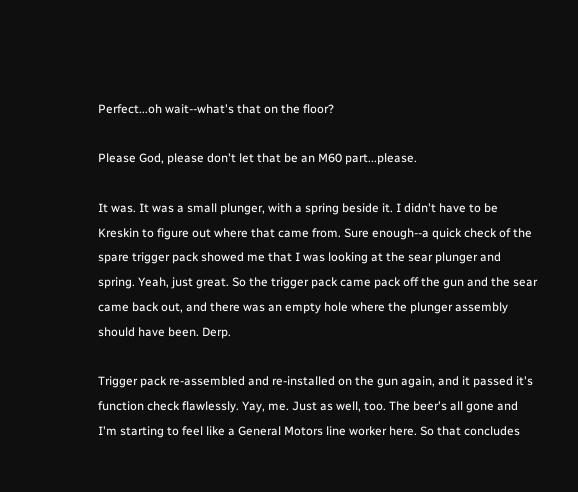Perfect...oh wait--what's that on the floor?

Please God, please don't let that be an M60 part...please.

It was. It was a small plunger, with a spring beside it. I didn't have to be Kreskin to figure out where that came from. Sure enough--a quick check of the spare trigger pack showed me that I was looking at the sear plunger and spring. Yeah, just great. So the trigger pack came pack off the gun and the sear came back out, and there was an empty hole where the plunger assembly should have been. Derp.

Trigger pack re-assembled and re-installed on the gun again, and it passed it's function check flawlessly. Yay, me. Just as well, too. The beer's all gone and I'm starting to feel like a General Motors line worker here. So that concludes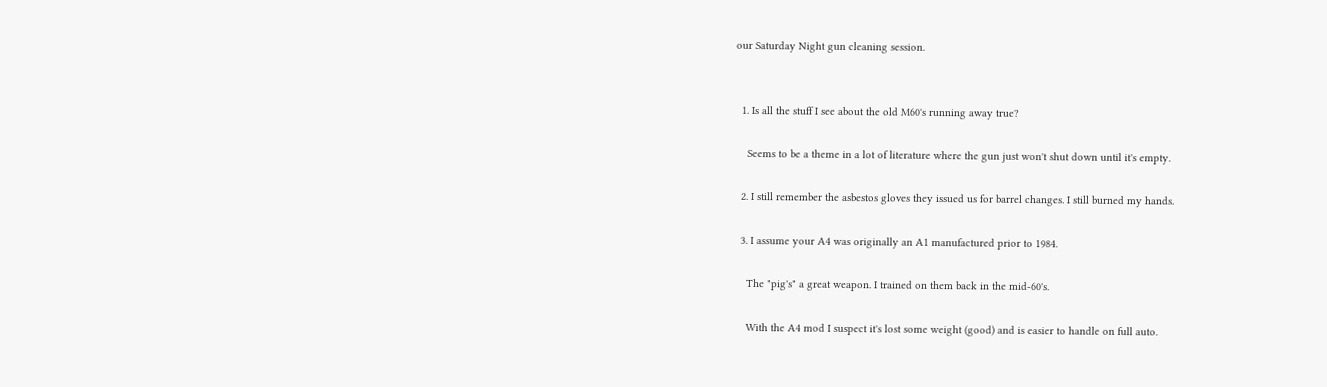our Saturday Night gun cleaning session.


  1. Is all the stuff I see about the old M60's running away true?

    Seems to be a theme in a lot of literature where the gun just won't shut down until it's empty.

  2. I still remember the asbestos gloves they issued us for barrel changes. I still burned my hands.

  3. I assume your A4 was originally an A1 manufactured prior to 1984.

    The "pig's" a great weapon. I trained on them back in the mid-60's.

    With the A4 mod I suspect it's lost some weight (good) and is easier to handle on full auto.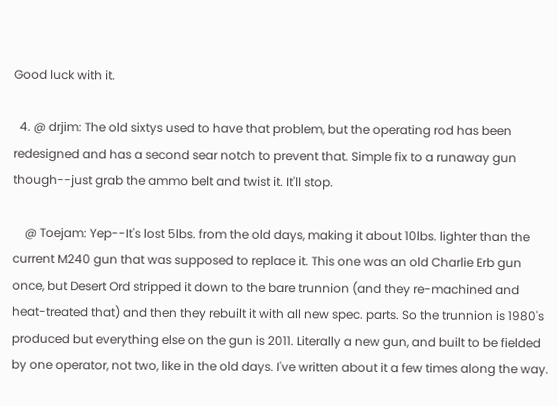Good luck with it.

  4. @ drjim: The old sixtys used to have that problem, but the operating rod has been redesigned and has a second sear notch to prevent that. Simple fix to a runaway gun though--just grab the ammo belt and twist it. It'll stop.

    @ Toejam: Yep--It's lost 5lbs. from the old days, making it about 10lbs. lighter than the current M240 gun that was supposed to replace it. This one was an old Charlie Erb gun once, but Desert Ord stripped it down to the bare trunnion (and they re-machined and heat-treated that) and then they rebuilt it with all new spec. parts. So the trunnion is 1980's produced but everything else on the gun is 2011. Literally a new gun, and built to be fielded by one operator, not two, like in the old days. I've written about it a few times along the way.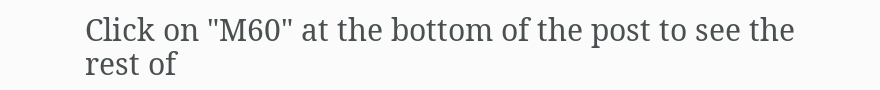Click on "M60" at the bottom of the post to see the rest of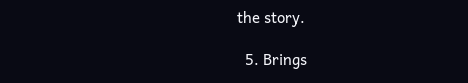the story.

  5. Brings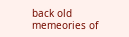back old memeories of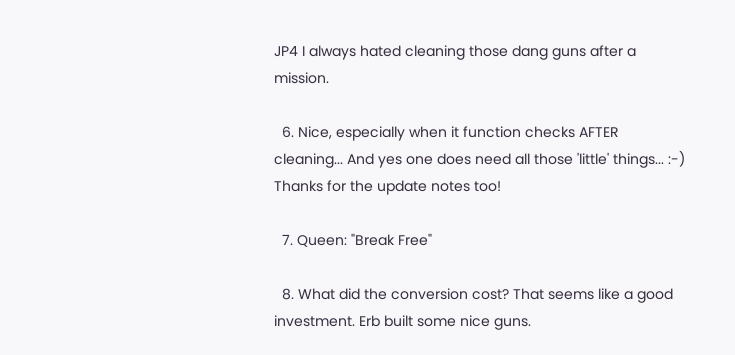JP4 I always hated cleaning those dang guns after a mission.

  6. Nice, especially when it function checks AFTER cleaning... And yes one does need all those 'little' things... :-) Thanks for the update notes too!

  7. Queen: "Break Free"

  8. What did the conversion cost? That seems like a good investment. Erb built some nice guns.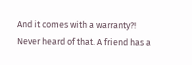And it comes with a warranty?! Never heard of that. A friend has a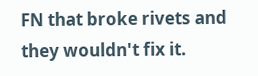FN that broke rivets and they wouldn't fix it.